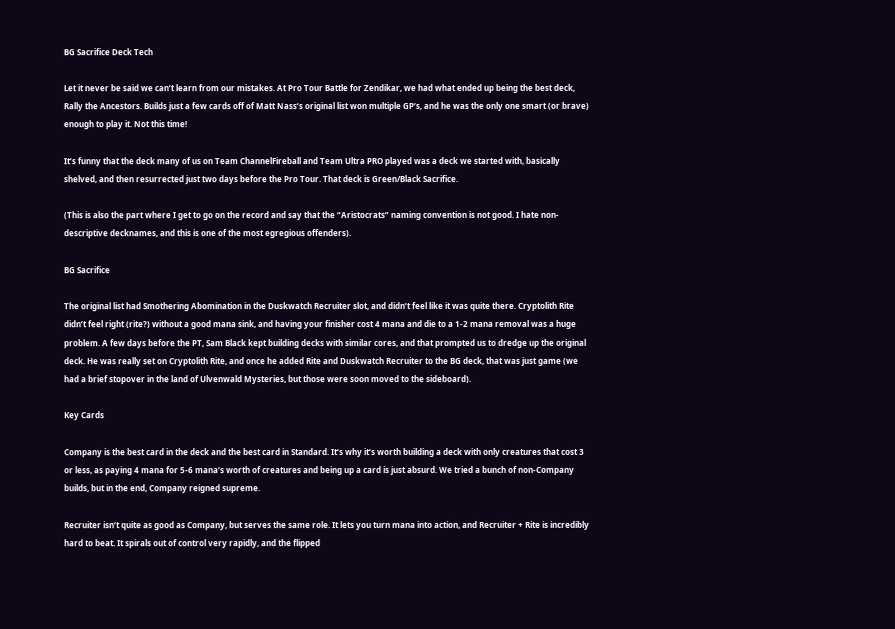BG Sacrifice Deck Tech

Let it never be said we can’t learn from our mistakes. At Pro Tour Battle for Zendikar, we had what ended up being the best deck, Rally the Ancestors. Builds just a few cards off of Matt Nass’s original list won multiple GP’s, and he was the only one smart (or brave) enough to play it. Not this time!

It’s funny that the deck many of us on Team ChannelFireball and Team Ultra PRO played was a deck we started with, basically shelved, and then resurrected just two days before the Pro Tour. That deck is Green/Black Sacrifice.

(This is also the part where I get to go on the record and say that the “Aristocrats” naming convention is not good. I hate non-descriptive decknames, and this is one of the most egregious offenders).

BG Sacrifice

The original list had Smothering Abomination in the Duskwatch Recruiter slot, and didn’t feel like it was quite there. Cryptolith Rite didn’t feel right (rite?) without a good mana sink, and having your finisher cost 4 mana and die to a 1-2 mana removal was a huge problem. A few days before the PT, Sam Black kept building decks with similar cores, and that prompted us to dredge up the original deck. He was really set on Cryptolith Rite, and once he added Rite and Duskwatch Recruiter to the BG deck, that was just game (we had a brief stopover in the land of Ulvenwald Mysteries, but those were soon moved to the sideboard).

Key Cards

Company is the best card in the deck and the best card in Standard. It’s why it’s worth building a deck with only creatures that cost 3 or less, as paying 4 mana for 5-6 mana’s worth of creatures and being up a card is just absurd. We tried a bunch of non-Company builds, but in the end, Company reigned supreme.

Recruiter isn’t quite as good as Company, but serves the same role. It lets you turn mana into action, and Recruiter + Rite is incredibly hard to beat. It spirals out of control very rapidly, and the flipped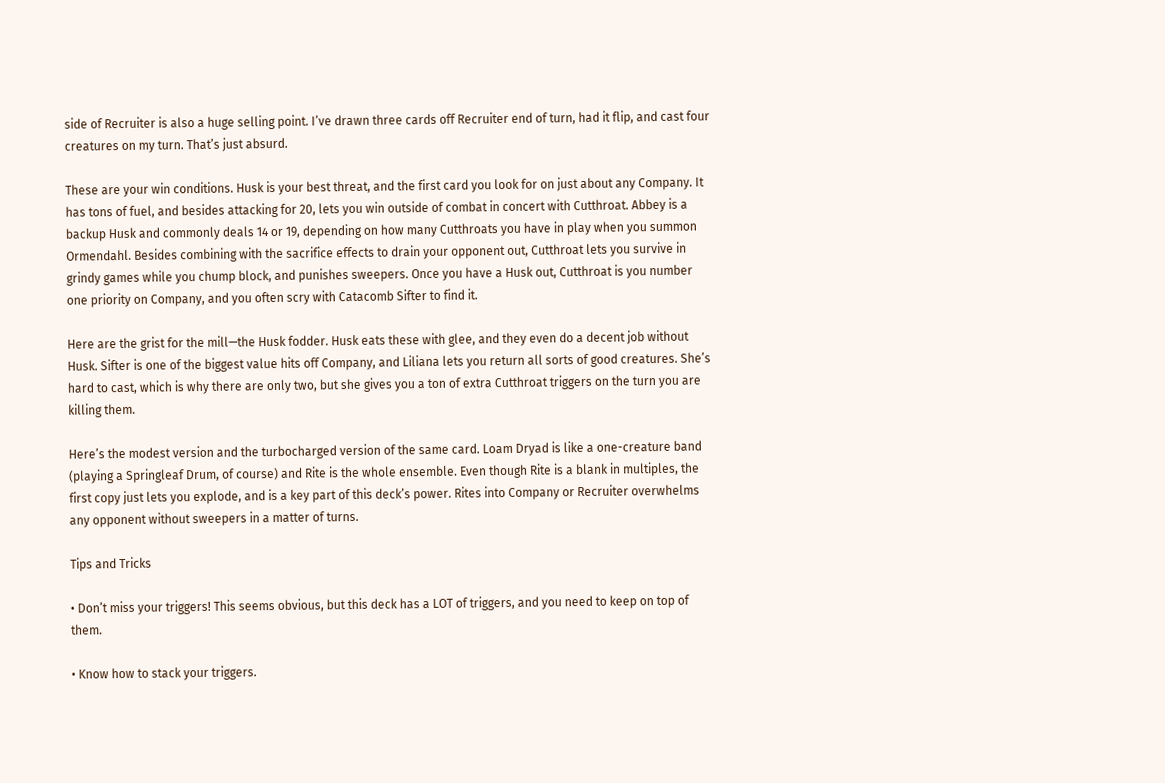side of Recruiter is also a huge selling point. I’ve drawn three cards off Recruiter end of turn, had it flip, and cast four creatures on my turn. That’s just absurd.

These are your win conditions. Husk is your best threat, and the first card you look for on just about any Company. It has tons of fuel, and besides attacking for 20, lets you win outside of combat in concert with Cutthroat. Abbey is a backup Husk and commonly deals 14 or 19, depending on how many Cutthroats you have in play when you summon Ormendahl. Besides combining with the sacrifice effects to drain your opponent out, Cutthroat lets you survive in grindy games while you chump block, and punishes sweepers. Once you have a Husk out, Cutthroat is you number one priority on Company, and you often scry with Catacomb Sifter to find it.

Here are the grist for the mill—the Husk fodder. Husk eats these with glee, and they even do a decent job without Husk. Sifter is one of the biggest value hits off Company, and Liliana lets you return all sorts of good creatures. She’s hard to cast, which is why there are only two, but she gives you a ton of extra Cutthroat triggers on the turn you are killing them.

Here’s the modest version and the turbocharged version of the same card. Loam Dryad is like a one-creature band (playing a Springleaf Drum, of course) and Rite is the whole ensemble. Even though Rite is a blank in multiples, the first copy just lets you explode, and is a key part of this deck’s power. Rites into Company or Recruiter overwhelms any opponent without sweepers in a matter of turns.

Tips and Tricks

• Don’t miss your triggers! This seems obvious, but this deck has a LOT of triggers, and you need to keep on top of them.

• Know how to stack your triggers.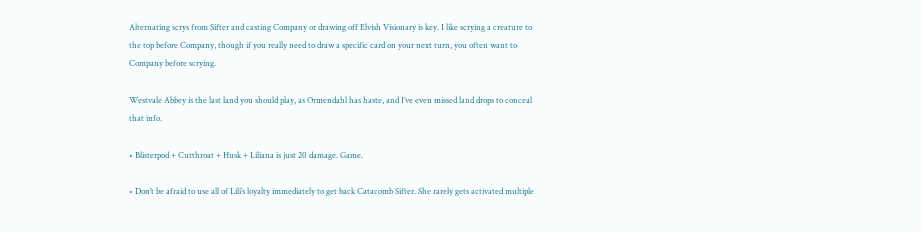Alternating scrys from Sifter and casting Company or drawing off Elvish Visionary is key. I like scrying a creature to the top before Company, though if you really need to draw a specific card on your next turn, you often want to Company before scrying.

Westvale Abbey is the last land you should play, as Ormendahl has haste, and I’ve even missed land drops to conceal that info.

• Blisterpod + Cutthroat + Husk + Liliana is just 20 damage. Game.

• Don’t be afraid to use all of Lili’s loyalty immediately to get back Catacomb Sifter. She rarely gets activated multiple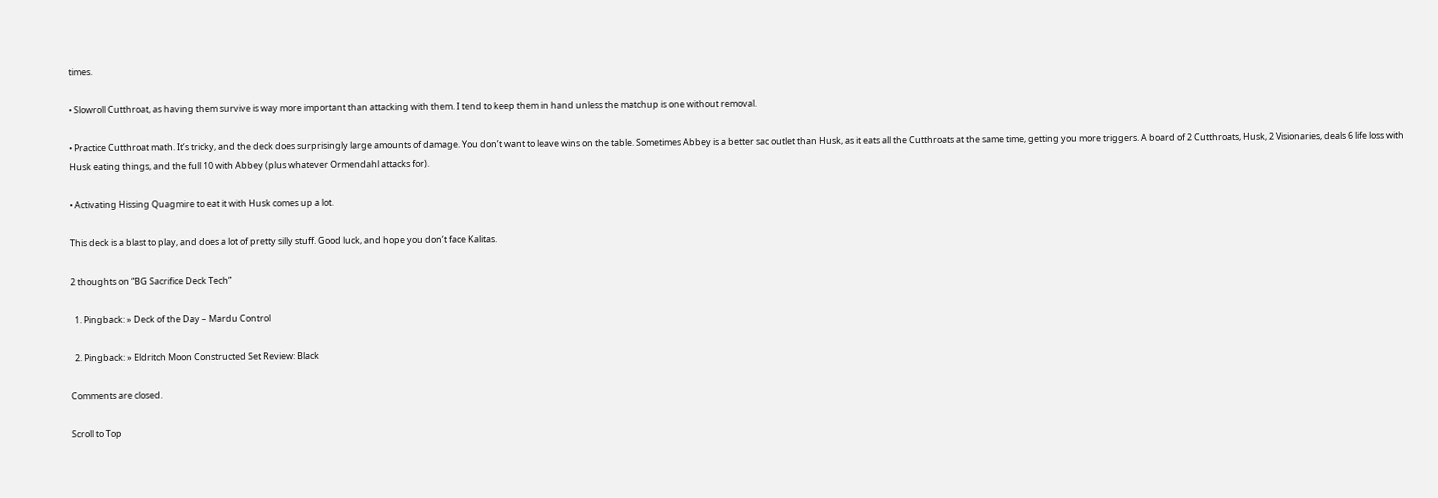times.

• Slowroll Cutthroat, as having them survive is way more important than attacking with them. I tend to keep them in hand unless the matchup is one without removal.

• Practice Cutthroat math. It’s tricky, and the deck does surprisingly large amounts of damage. You don’t want to leave wins on the table. Sometimes Abbey is a better sac outlet than Husk, as it eats all the Cutthroats at the same time, getting you more triggers. A board of 2 Cutthroats, Husk, 2 Visionaries, deals 6 life loss with Husk eating things, and the full 10 with Abbey (plus whatever Ormendahl attacks for).

• Activating Hissing Quagmire to eat it with Husk comes up a lot.

This deck is a blast to play, and does a lot of pretty silly stuff. Good luck, and hope you don’t face Kalitas.

2 thoughts on “BG Sacrifice Deck Tech”

  1. Pingback: » Deck of the Day – Mardu Control

  2. Pingback: » Eldritch Moon Constructed Set Review: Black

Comments are closed.

Scroll to Top